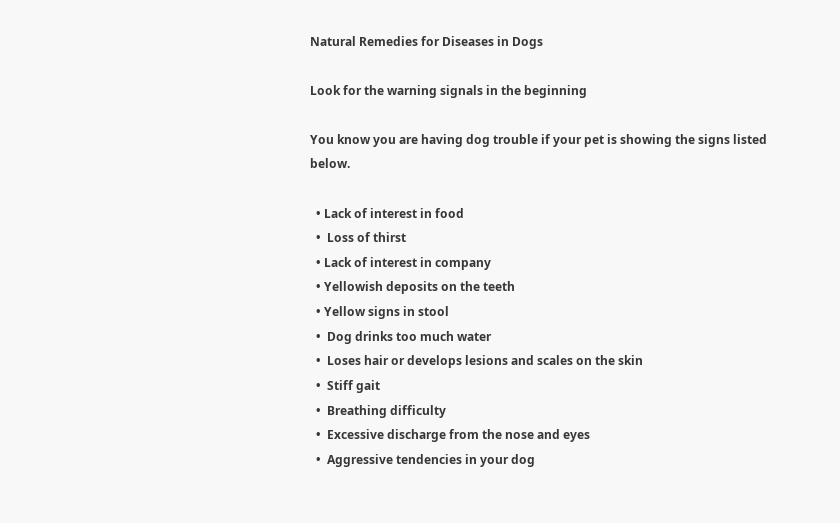Natural Remedies for Diseases in Dogs

Look for the warning signals in the beginning

You know you are having dog trouble if your pet is showing the signs listed below.

  • Lack of interest in food
  •  Loss of thirst
  • Lack of interest in company
  • Yellowish deposits on the teeth
  • Yellow signs in stool
  •  Dog drinks too much water
  •  Loses hair or develops lesions and scales on the skin
  •  Stiff gait
  •  Breathing difficulty
  •  Excessive discharge from the nose and eyes
  •  Aggressive tendencies in your dog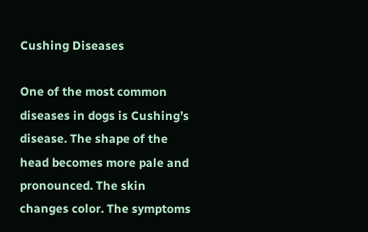Cushing Diseases

One of the most common diseases in dogs is Cushing’s disease. The shape of the head becomes more pale and pronounced. The skin changes color. The symptoms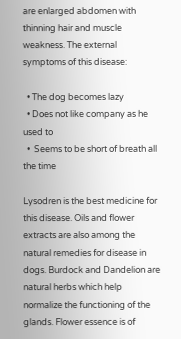are enlarged abdomen with thinning hair and muscle weakness. The external symptoms of this disease:

  • The dog becomes lazy
  • Does not like company as he used to
  •  Seems to be short of breath all the time

Lysodren is the best medicine for this disease. Oils and flower extracts are also among the natural remedies for disease in dogs. Burdock and Dandelion are natural herbs which help normalize the functioning of the glands. Flower essence is of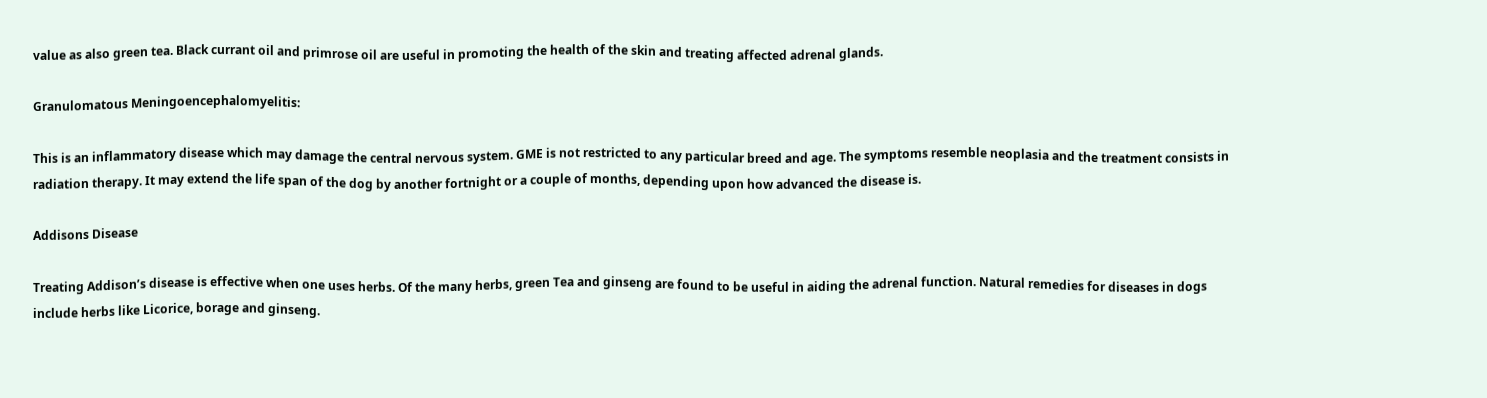value as also green tea. Black currant oil and primrose oil are useful in promoting the health of the skin and treating affected adrenal glands.

Granulomatous Meningoencephalomyelitis:

This is an inflammatory disease which may damage the central nervous system. GME is not restricted to any particular breed and age. The symptoms resemble neoplasia and the treatment consists in radiation therapy. It may extend the life span of the dog by another fortnight or a couple of months, depending upon how advanced the disease is.

Addisons Disease

Treating Addison’s disease is effective when one uses herbs. Of the many herbs, green Tea and ginseng are found to be useful in aiding the adrenal function. Natural remedies for diseases in dogs include herbs like Licorice, borage and ginseng.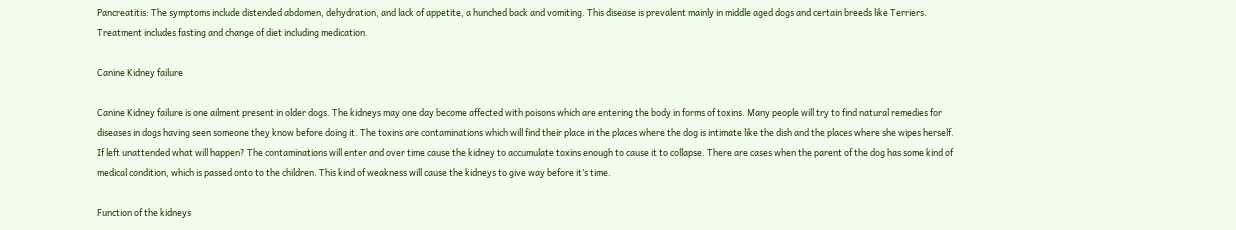Pancreatitis: The symptoms include distended abdomen, dehydration, and lack of appetite, a hunched back and vomiting. This disease is prevalent mainly in middle aged dogs and certain breeds like Terriers. Treatment includes fasting and change of diet including medication.

Canine Kidney failure

Canine Kidney failure is one ailment present in older dogs. The kidneys may one day become affected with poisons which are entering the body in forms of toxins. Many people will try to find natural remedies for diseases in dogs having seen someone they know before doing it. The toxins are contaminations which will find their place in the places where the dog is intimate like the dish and the places where she wipes herself. If left unattended what will happen? The contaminations will enter and over time cause the kidney to accumulate toxins enough to cause it to collapse. There are cases when the parent of the dog has some kind of medical condition, which is passed onto to the children. This kind of weakness will cause the kidneys to give way before it’s time.

Function of the kidneys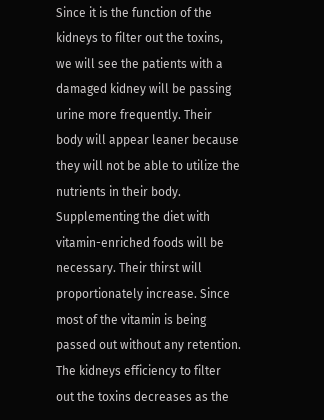Since it is the function of the kidneys to filter out the toxins, we will see the patients with a damaged kidney will be passing urine more frequently. Their body will appear leaner because they will not be able to utilize the nutrients in their body. Supplementing the diet with vitamin-enriched foods will be necessary. Their thirst will proportionately increase. Since most of the vitamin is being passed out without any retention. The kidneys efficiency to filter out the toxins decreases as the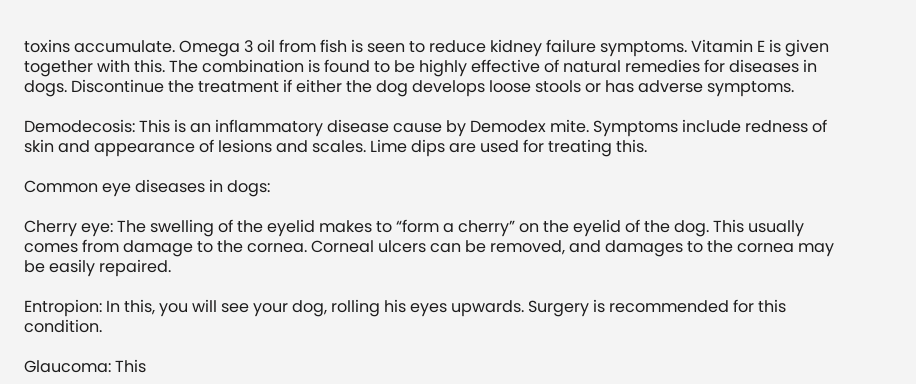toxins accumulate. Omega 3 oil from fish is seen to reduce kidney failure symptoms. Vitamin E is given together with this. The combination is found to be highly effective of natural remedies for diseases in dogs. Discontinue the treatment if either the dog develops loose stools or has adverse symptoms.

Demodecosis: This is an inflammatory disease cause by Demodex mite. Symptoms include redness of skin and appearance of lesions and scales. Lime dips are used for treating this.

Common eye diseases in dogs:

Cherry eye: The swelling of the eyelid makes to “form a cherry” on the eyelid of the dog. This usually comes from damage to the cornea. Corneal ulcers can be removed, and damages to the cornea may be easily repaired.

Entropion: In this, you will see your dog, rolling his eyes upwards. Surgery is recommended for this condition.

Glaucoma: This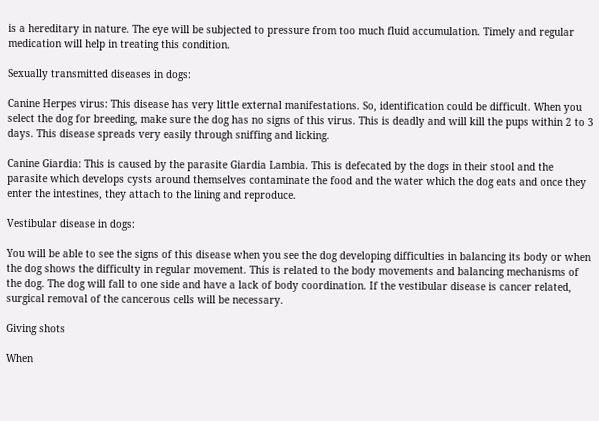is a hereditary in nature. The eye will be subjected to pressure from too much fluid accumulation. Timely and regular medication will help in treating this condition.

Sexually transmitted diseases in dogs:

Canine Herpes virus: This disease has very little external manifestations. So, identification could be difficult. When you select the dog for breeding, make sure the dog has no signs of this virus. This is deadly and will kill the pups within 2 to 3 days. This disease spreads very easily through sniffing and licking.

Canine Giardia: This is caused by the parasite Giardia Lambia. This is defecated by the dogs in their stool and the parasite which develops cysts around themselves contaminate the food and the water which the dog eats and once they enter the intestines, they attach to the lining and reproduce.

Vestibular disease in dogs:

You will be able to see the signs of this disease when you see the dog developing difficulties in balancing its body or when the dog shows the difficulty in regular movement. This is related to the body movements and balancing mechanisms of the dog. The dog will fall to one side and have a lack of body coordination. If the vestibular disease is cancer related, surgical removal of the cancerous cells will be necessary.

Giving shots

When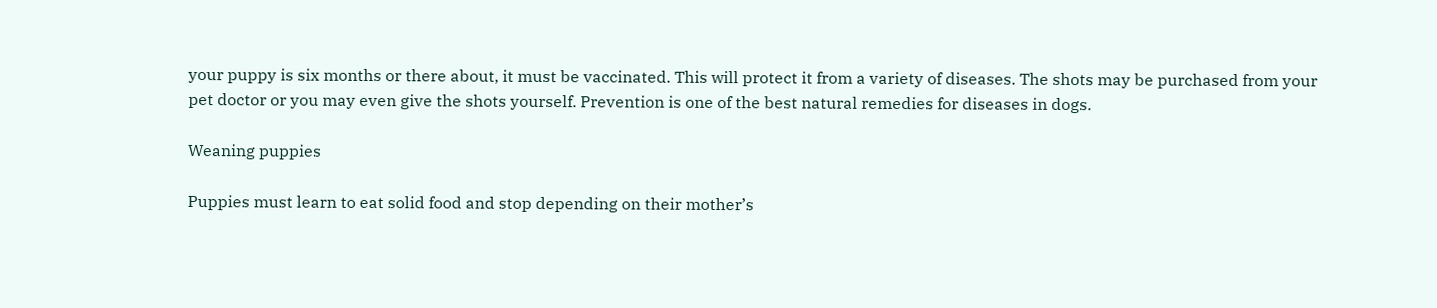your puppy is six months or there about, it must be vaccinated. This will protect it from a variety of diseases. The shots may be purchased from your pet doctor or you may even give the shots yourself. Prevention is one of the best natural remedies for diseases in dogs.

Weaning puppies

Puppies must learn to eat solid food and stop depending on their mother’s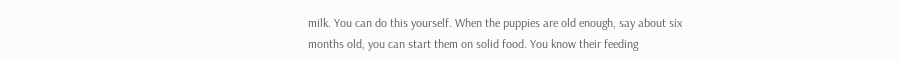milk. You can do this yourself. When the puppies are old enough, say about six months old, you can start them on solid food. You know their feeding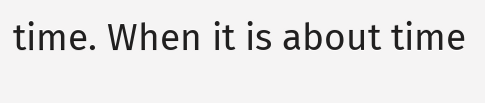time. When it is about time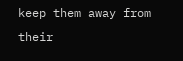keep them away from their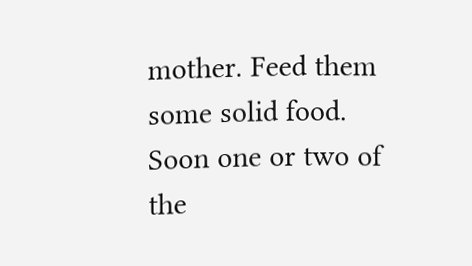mother. Feed them some solid food. Soon one or two of the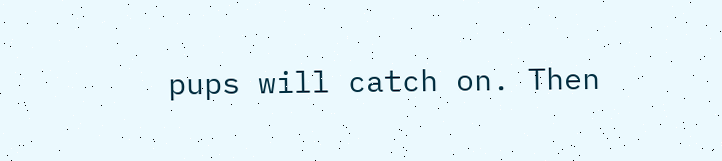pups will catch on. Then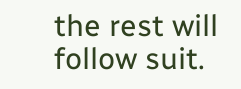the rest will follow suit.